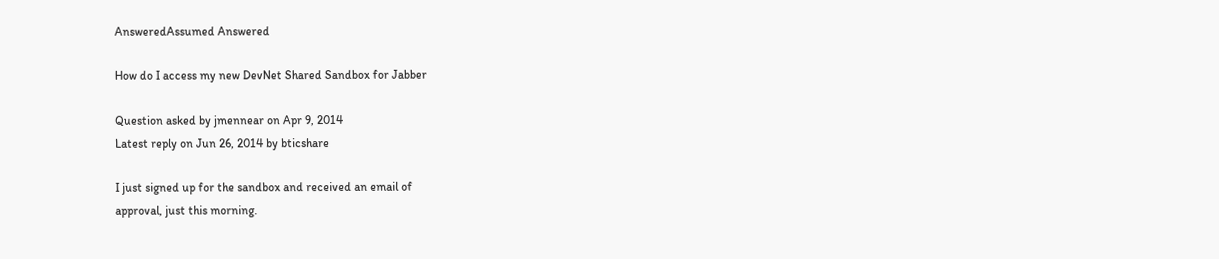AnsweredAssumed Answered

How do I access my new DevNet Shared Sandbox for Jabber

Question asked by jmennear on Apr 9, 2014
Latest reply on Jun 26, 2014 by bticshare

I just signed up for the sandbox and received an email of
approval, just this morning.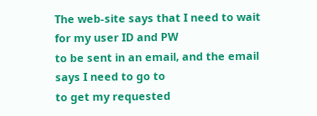The web-site says that I need to wait for my user ID and PW
to be sent in an email, and the email says I need to go to
to get my requested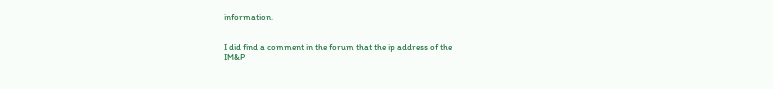information.


I did find a comment in the forum that the ip address of the
IM&P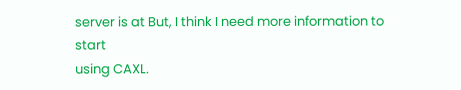server is at But, I think I need more information to start
using CAXL.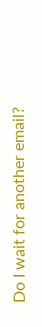Do I wait for another email?